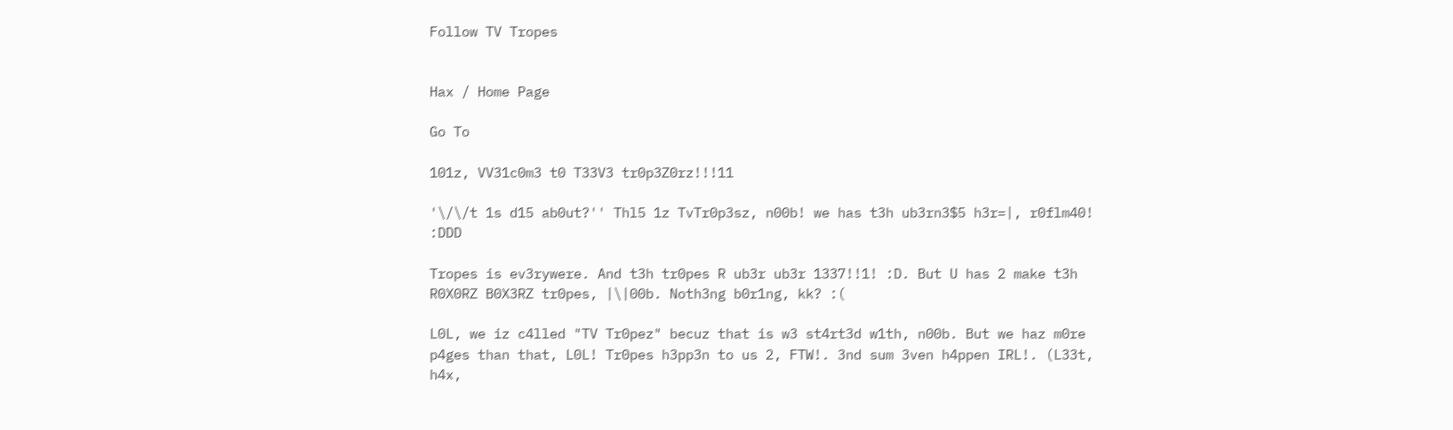Follow TV Tropes


Hax / Home Page

Go To

101z, VV31c0m3 t0 T33V3 tr0p3Z0rz!!!11

'\/\/t 1s d15 ab0ut?'' Thl5 1z TvTr0p3sz, n00b! we has t3h ub3rn3$5 h3r=|, r0flm40! :DDD

Tropes is ev3rywere. And t3h tr0pes R ub3r ub3r 1337!!1! :D. But U has 2 make t3h R0X0RZ B0X3RZ tr0pes, |\|00b. Noth3ng b0r1ng, kk? :(

L0L, we iz c4lled "TV Tr0pez" becuz that is w3 st4rt3d w1th, n00b. But we haz m0re p4ges than that, L0L! Tr0pes h3pp3n to us 2, FTW!. 3nd sum 3ven h4ppen IRL!. (L33t, h4x,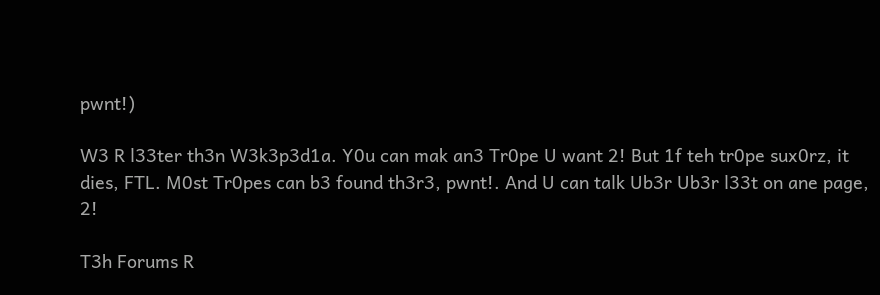pwnt!)

W3 R l33ter th3n W3k3p3d1a. Y0u can mak an3 Tr0pe U want 2! But 1f teh tr0pe sux0rz, it dies, FTL. M0st Tr0pes can b3 found th3r3, pwnt!. And U can talk Ub3r Ub3r l33t on ane page, 2!

T3h Forums R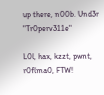up there, n00b. Und3r "Tr0perv311e"

L0l, hax, kzzt, pwnt, r0flma0, FTW!